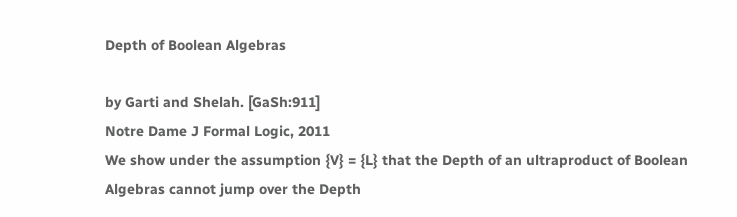Depth of Boolean Algebras

by Garti and Shelah. [GaSh:911]
Notre Dame J Formal Logic, 2011
We show under the assumption {V} = {L} that the Depth of an ultraproduct of Boolean Algebras cannot jump over the Depth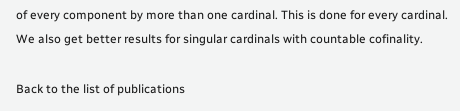of every component by more than one cardinal. This is done for every cardinal. We also get better results for singular cardinals with countable cofinality.

Back to the list of publications